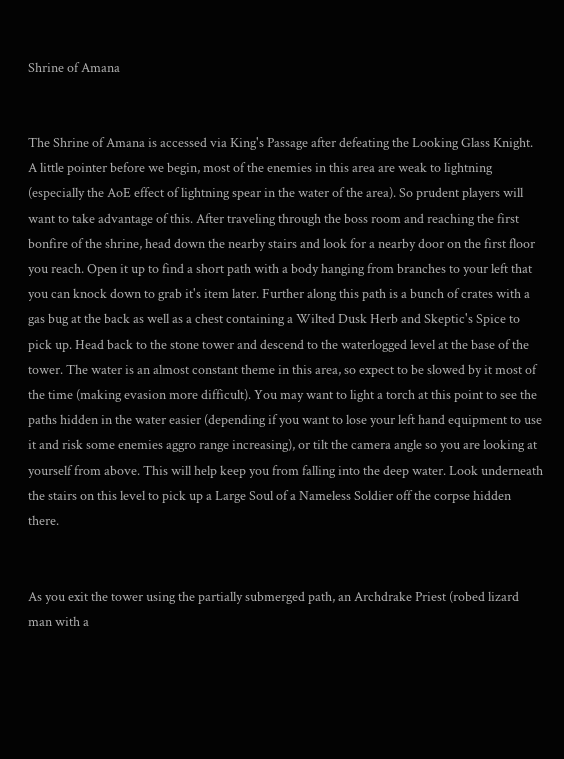Shrine of Amana


The Shrine of Amana is accessed via King's Passage after defeating the Looking Glass Knight. A little pointer before we begin, most of the enemies in this area are weak to lightning (especially the AoE effect of lightning spear in the water of the area). So prudent players will want to take advantage of this. After traveling through the boss room and reaching the first bonfire of the shrine, head down the nearby stairs and look for a nearby door on the first floor you reach. Open it up to find a short path with a body hanging from branches to your left that you can knock down to grab it's item later. Further along this path is a bunch of crates with a gas bug at the back as well as a chest containing a Wilted Dusk Herb and Skeptic's Spice to pick up. Head back to the stone tower and descend to the waterlogged level at the base of the tower. The water is an almost constant theme in this area, so expect to be slowed by it most of the time (making evasion more difficult). You may want to light a torch at this point to see the paths hidden in the water easier (depending if you want to lose your left hand equipment to use it and risk some enemies aggro range increasing), or tilt the camera angle so you are looking at yourself from above. This will help keep you from falling into the deep water. Look underneath the stairs on this level to pick up a Large Soul of a Nameless Soldier off the corpse hidden there.


As you exit the tower using the partially submerged path, an Archdrake Priest (robed lizard man with a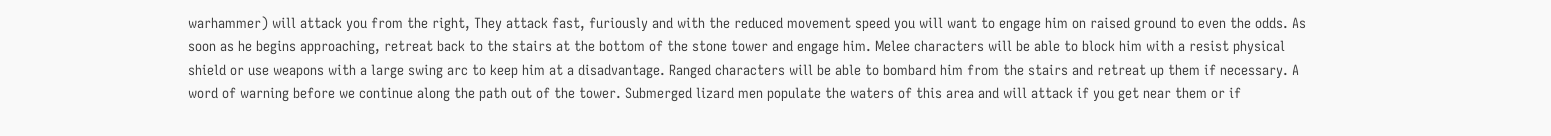warhammer) will attack you from the right, They attack fast, furiously and with the reduced movement speed you will want to engage him on raised ground to even the odds. As soon as he begins approaching, retreat back to the stairs at the bottom of the stone tower and engage him. Melee characters will be able to block him with a resist physical shield or use weapons with a large swing arc to keep him at a disadvantage. Ranged characters will be able to bombard him from the stairs and retreat up them if necessary. A word of warning before we continue along the path out of the tower. Submerged lizard men populate the waters of this area and will attack if you get near them or if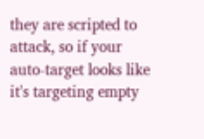they are scripted to attack, so if your auto-target looks like it's targeting empty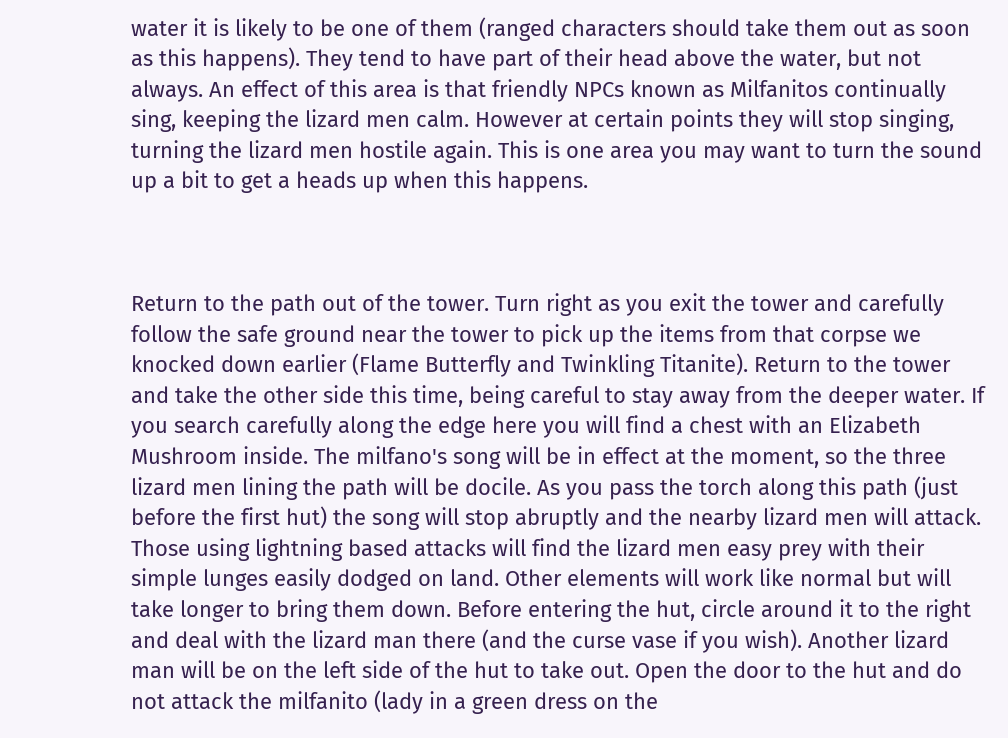water it is likely to be one of them (ranged characters should take them out as soon as this happens). They tend to have part of their head above the water, but not always. An effect of this area is that friendly NPCs known as Milfanitos continually sing, keeping the lizard men calm. However at certain points they will stop singing, turning the lizard men hostile again. This is one area you may want to turn the sound up a bit to get a heads up when this happens.



Return to the path out of the tower. Turn right as you exit the tower and carefully follow the safe ground near the tower to pick up the items from that corpse we knocked down earlier (Flame Butterfly and Twinkling Titanite). Return to the tower and take the other side this time, being careful to stay away from the deeper water. If you search carefully along the edge here you will find a chest with an Elizabeth Mushroom inside. The milfano's song will be in effect at the moment, so the three lizard men lining the path will be docile. As you pass the torch along this path (just before the first hut) the song will stop abruptly and the nearby lizard men will attack. Those using lightning based attacks will find the lizard men easy prey with their simple lunges easily dodged on land. Other elements will work like normal but will take longer to bring them down. Before entering the hut, circle around it to the right and deal with the lizard man there (and the curse vase if you wish). Another lizard man will be on the left side of the hut to take out. Open the door to the hut and do not attack the milfanito (lady in a green dress on the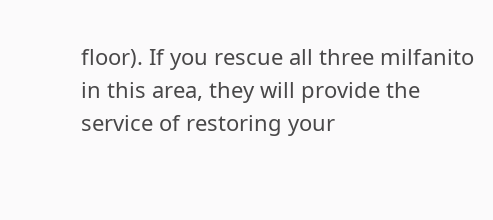floor). If you rescue all three milfanito in this area, they will provide the service of restoring your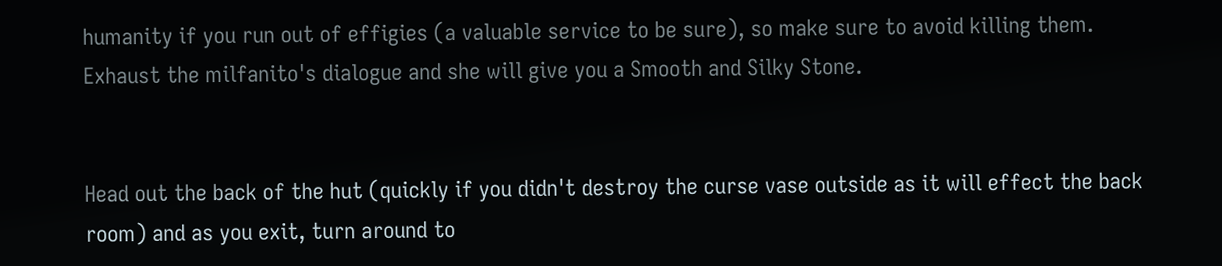humanity if you run out of effigies (a valuable service to be sure), so make sure to avoid killing them. Exhaust the milfanito's dialogue and she will give you a Smooth and Silky Stone.


Head out the back of the hut (quickly if you didn't destroy the curse vase outside as it will effect the back room) and as you exit, turn around to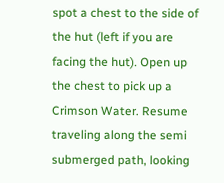spot a chest to the side of the hut (left if you are facing the hut). Open up the chest to pick up a Crimson Water. Resume traveling along the semi submerged path, looking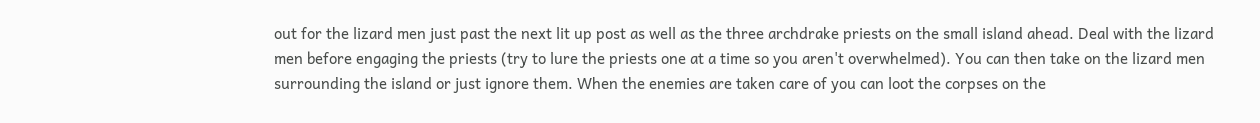out for the lizard men just past the next lit up post as well as the three archdrake priests on the small island ahead. Deal with the lizard men before engaging the priests (try to lure the priests one at a time so you aren't overwhelmed). You can then take on the lizard men surrounding the island or just ignore them. When the enemies are taken care of you can loot the corpses on the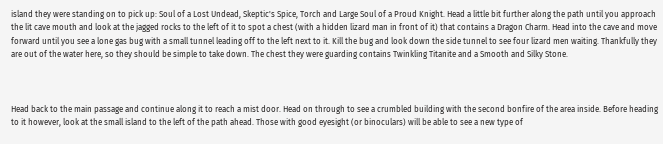island they were standing on to pick up: Soul of a Lost Undead, Skeptic's Spice, Torch and Large Soul of a Proud Knight. Head a little bit further along the path until you approach the lit cave mouth and look at the jagged rocks to the left of it to spot a chest (with a hidden lizard man in front of it) that contains a Dragon Charm. Head into the cave and move forward until you see a lone gas bug with a small tunnel leading off to the left next to it. Kill the bug and look down the side tunnel to see four lizard men waiting. Thankfully they are out of the water here, so they should be simple to take down. The chest they were guarding contains Twinkling Titanite and a Smooth and Silky Stone.



Head back to the main passage and continue along it to reach a mist door. Head on through to see a crumbled building with the second bonfire of the area inside. Before heading to it however, look at the small island to the left of the path ahead. Those with good eyesight (or binoculars) will be able to see a new type of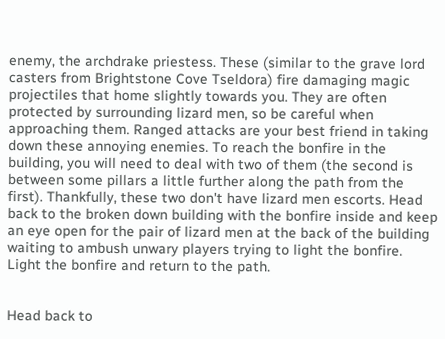enemy, the archdrake priestess. These (similar to the grave lord casters from Brightstone Cove Tseldora) fire damaging magic projectiles that home slightly towards you. They are often protected by surrounding lizard men, so be careful when approaching them. Ranged attacks are your best friend in taking down these annoying enemies. To reach the bonfire in the building, you will need to deal with two of them (the second is between some pillars a little further along the path from the first). Thankfully, these two don't have lizard men escorts. Head back to the broken down building with the bonfire inside and keep an eye open for the pair of lizard men at the back of the building waiting to ambush unwary players trying to light the bonfire. Light the bonfire and return to the path.


Head back to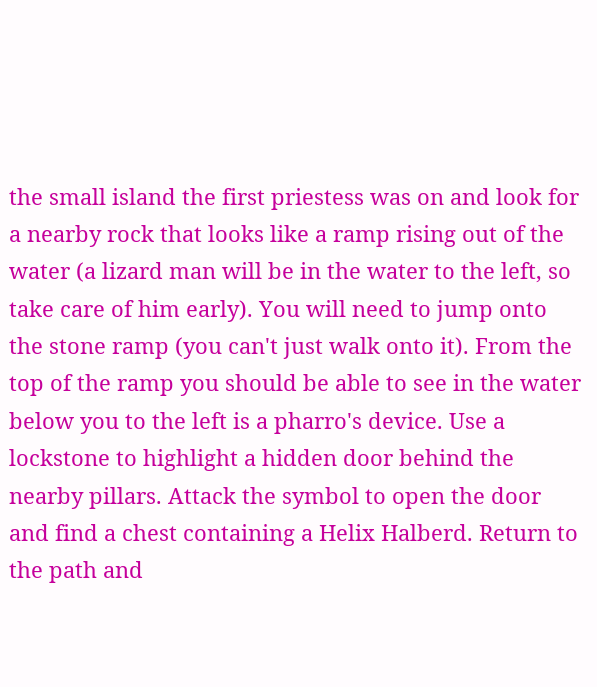the small island the first priestess was on and look for a nearby rock that looks like a ramp rising out of the water (a lizard man will be in the water to the left, so take care of him early). You will need to jump onto the stone ramp (you can't just walk onto it). From the top of the ramp you should be able to see in the water below you to the left is a pharro's device. Use a lockstone to highlight a hidden door behind the nearby pillars. Attack the symbol to open the door and find a chest containing a Helix Halberd. Return to the path and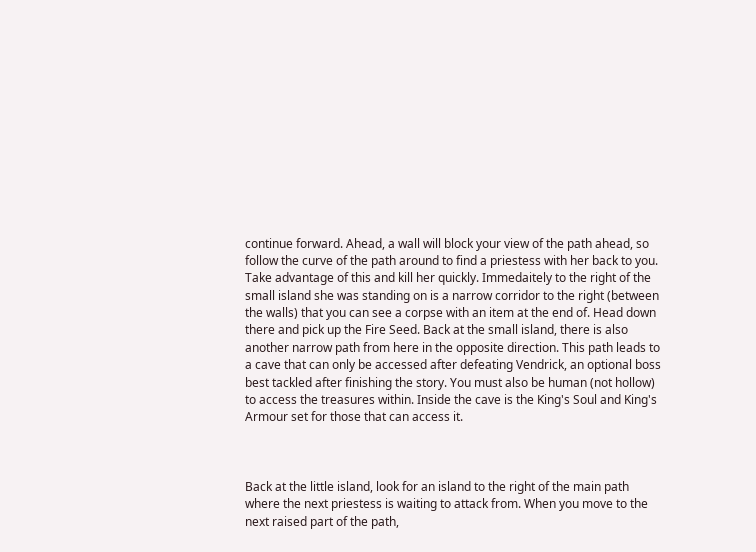continue forward. Ahead, a wall will block your view of the path ahead, so follow the curve of the path around to find a priestess with her back to you. Take advantage of this and kill her quickly. Immedaitely to the right of the small island she was standing on is a narrow corridor to the right (between the walls) that you can see a corpse with an item at the end of. Head down there and pick up the Fire Seed. Back at the small island, there is also another narrow path from here in the opposite direction. This path leads to a cave that can only be accessed after defeating Vendrick, an optional boss best tackled after finishing the story. You must also be human (not hollow) to access the treasures within. Inside the cave is the King's Soul and King's Armour set for those that can access it.



Back at the little island, look for an island to the right of the main path where the next priestess is waiting to attack from. When you move to the next raised part of the path,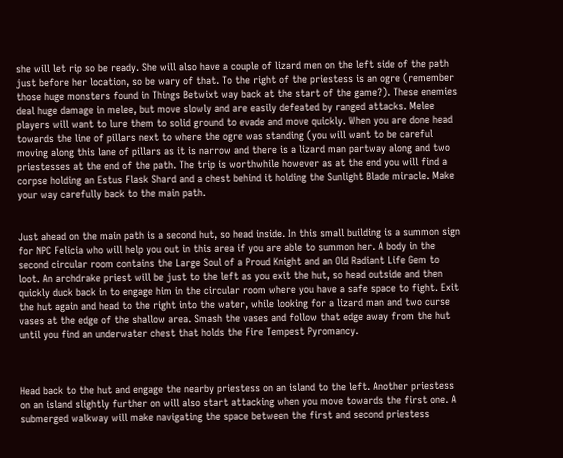she will let rip so be ready. She will also have a couple of lizard men on the left side of the path just before her location, so be wary of that. To the right of the priestess is an ogre (remember those huge monsters found in Things Betwixt way back at the start of the game?). These enemies deal huge damage in melee, but move slowly and are easily defeated by ranged attacks. Melee players will want to lure them to solid ground to evade and move quickly. When you are done head towards the line of pillars next to where the ogre was standing (you will want to be careful moving along this lane of pillars as it is narrow and there is a lizard man partway along and two priestesses at the end of the path. The trip is worthwhile however as at the end you will find a corpse holding an Estus Flask Shard and a chest behind it holding the Sunlight Blade miracle. Make your way carefully back to the main path.


Just ahead on the main path is a second hut, so head inside. In this small building is a summon sign for NPC Felicia who will help you out in this area if you are able to summon her. A body in the second circular room contains the Large Soul of a Proud Knight and an Old Radiant Life Gem to loot. An archdrake priest will be just to the left as you exit the hut, so head outside and then quickly duck back in to engage him in the circular room where you have a safe space to fight. Exit the hut again and head to the right into the water, while looking for a lizard man and two curse vases at the edge of the shallow area. Smash the vases and follow that edge away from the hut until you find an underwater chest that holds the Fire Tempest Pyromancy.



Head back to the hut and engage the nearby priestess on an island to the left. Another priestess on an island slightly further on will also start attacking when you move towards the first one. A submerged walkway will make navigating the space between the first and second priestess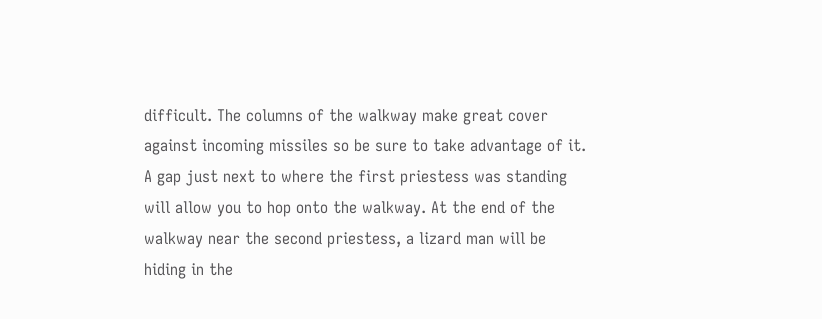difficult. The columns of the walkway make great cover against incoming missiles so be sure to take advantage of it. A gap just next to where the first priestess was standing will allow you to hop onto the walkway. At the end of the walkway near the second priestess, a lizard man will be hiding in the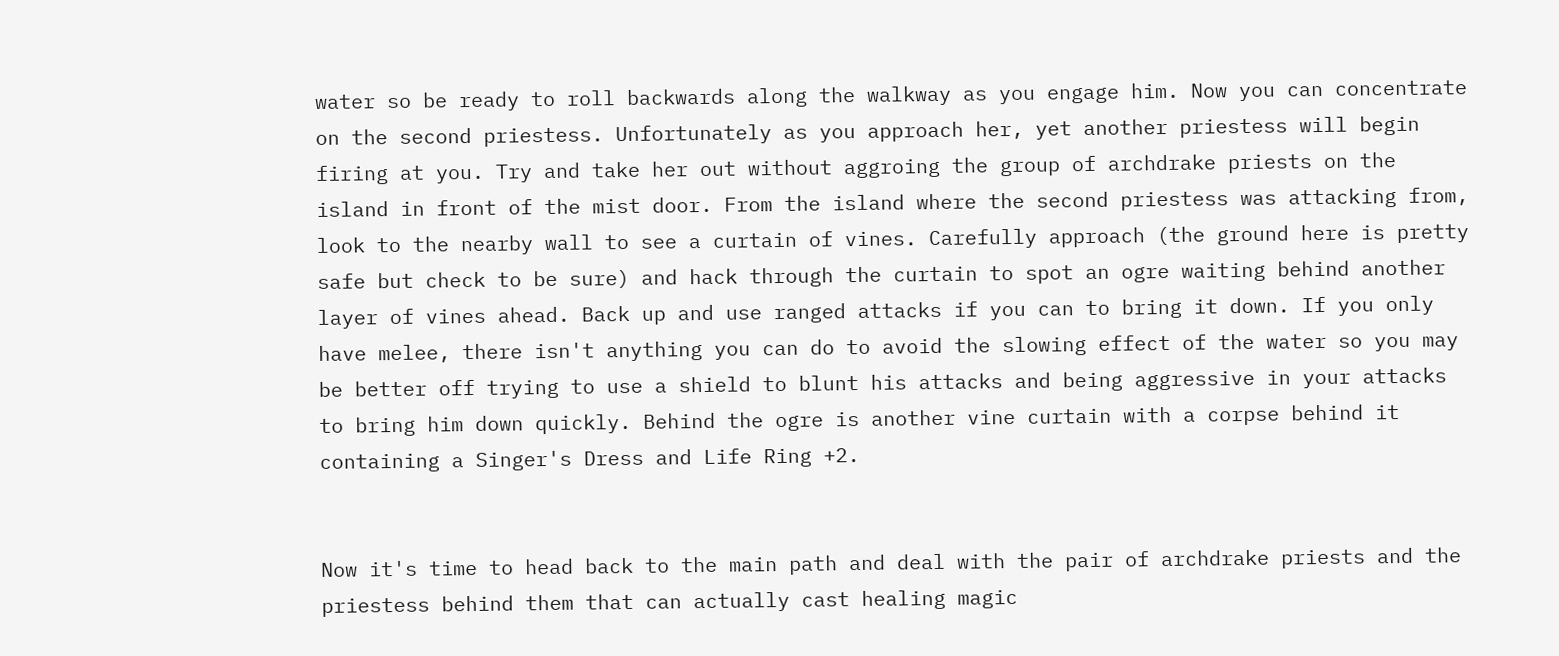water so be ready to roll backwards along the walkway as you engage him. Now you can concentrate on the second priestess. Unfortunately as you approach her, yet another priestess will begin firing at you. Try and take her out without aggroing the group of archdrake priests on the island in front of the mist door. From the island where the second priestess was attacking from, look to the nearby wall to see a curtain of vines. Carefully approach (the ground here is pretty safe but check to be sure) and hack through the curtain to spot an ogre waiting behind another layer of vines ahead. Back up and use ranged attacks if you can to bring it down. If you only have melee, there isn't anything you can do to avoid the slowing effect of the water so you may be better off trying to use a shield to blunt his attacks and being aggressive in your attacks to bring him down quickly. Behind the ogre is another vine curtain with a corpse behind it containing a Singer's Dress and Life Ring +2.


Now it's time to head back to the main path and deal with the pair of archdrake priests and the priestess behind them that can actually cast healing magic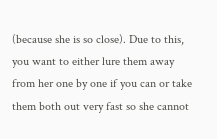(because she is so close). Due to this, you want to either lure them away from her one by one if you can or take them both out very fast so she cannot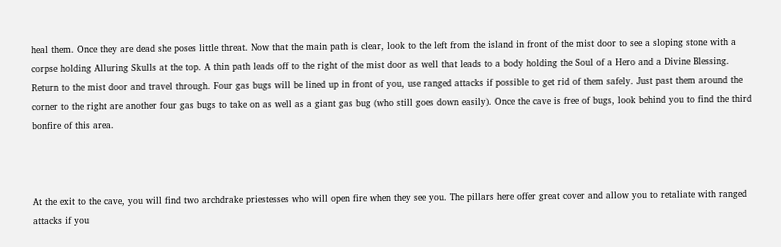heal them. Once they are dead she poses little threat. Now that the main path is clear, look to the left from the island in front of the mist door to see a sloping stone with a corpse holding Alluring Skulls at the top. A thin path leads off to the right of the mist door as well that leads to a body holding the Soul of a Hero and a Divine Blessing. Return to the mist door and travel through. Four gas bugs will be lined up in front of you, use ranged attacks if possible to get rid of them safely. Just past them around the corner to the right are another four gas bugs to take on as well as a giant gas bug (who still goes down easily). Once the cave is free of bugs, look behind you to find the third bonfire of this area.



At the exit to the cave, you will find two archdrake priestesses who will open fire when they see you. The pillars here offer great cover and allow you to retaliate with ranged attacks if you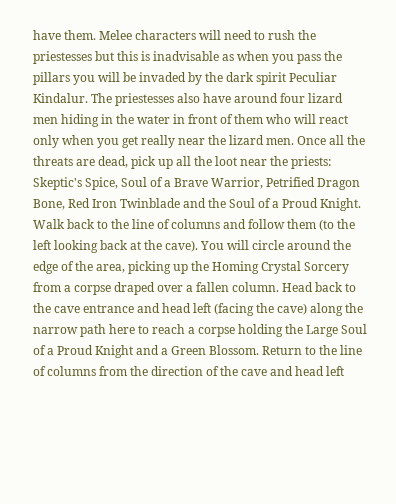have them. Melee characters will need to rush the priestesses but this is inadvisable as when you pass the pillars you will be invaded by the dark spirit Peculiar Kindalur. The priestesses also have around four lizard men hiding in the water in front of them who will react only when you get really near the lizard men. Once all the threats are dead, pick up all the loot near the priests: Skeptic's Spice, Soul of a Brave Warrior, Petrified Dragon Bone, Red Iron Twinblade and the Soul of a Proud Knight. Walk back to the line of columns and follow them (to the left looking back at the cave). You will circle around the edge of the area, picking up the Homing Crystal Sorcery from a corpse draped over a fallen column. Head back to the cave entrance and head left (facing the cave) along the narrow path here to reach a corpse holding the Large Soul of a Proud Knight and a Green Blossom. Return to the line of columns from the direction of the cave and head left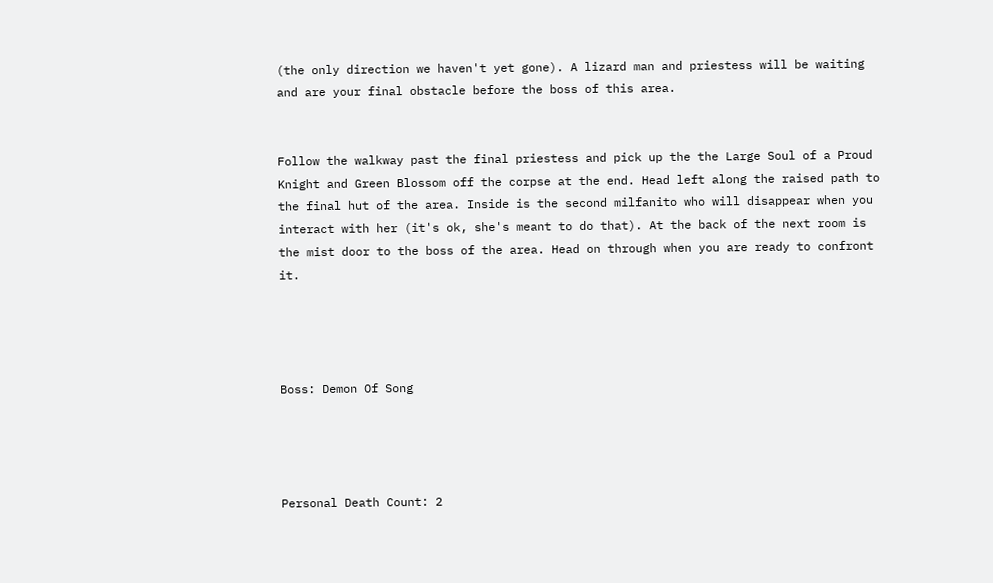(the only direction we haven't yet gone). A lizard man and priestess will be waiting and are your final obstacle before the boss of this area.


Follow the walkway past the final priestess and pick up the the Large Soul of a Proud Knight and Green Blossom off the corpse at the end. Head left along the raised path to the final hut of the area. Inside is the second milfanito who will disappear when you interact with her (it's ok, she's meant to do that). At the back of the next room is the mist door to the boss of the area. Head on through when you are ready to confront it.




Boss: Demon Of Song




Personal Death Count: 2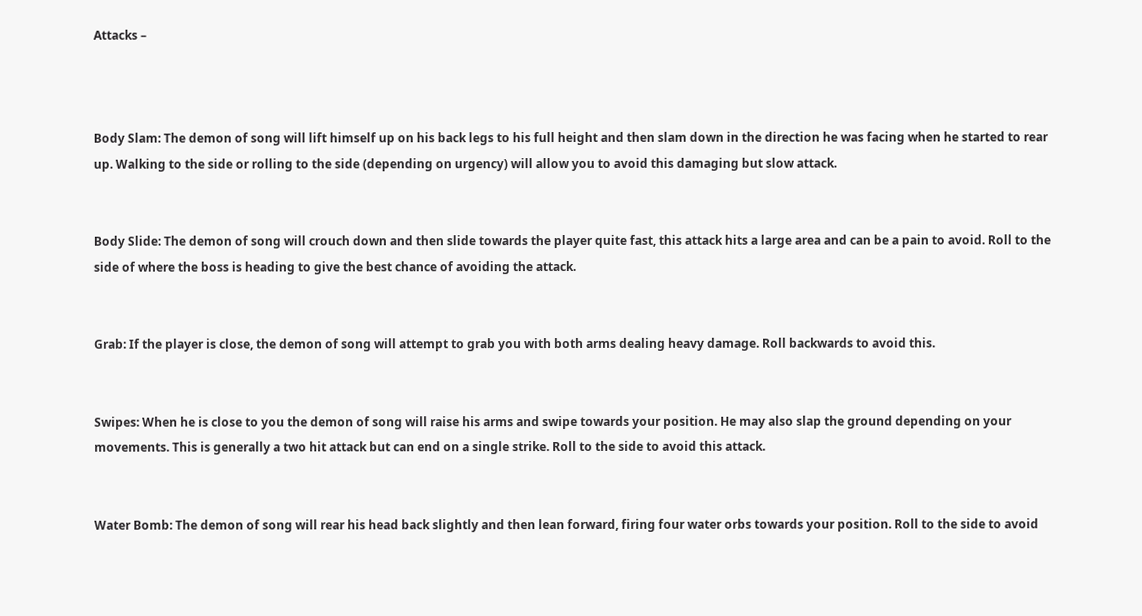Attacks –



Body Slam: The demon of song will lift himself up on his back legs to his full height and then slam down in the direction he was facing when he started to rear up. Walking to the side or rolling to the side (depending on urgency) will allow you to avoid this damaging but slow attack.


Body Slide: The demon of song will crouch down and then slide towards the player quite fast, this attack hits a large area and can be a pain to avoid. Roll to the side of where the boss is heading to give the best chance of avoiding the attack.


Grab: If the player is close, the demon of song will attempt to grab you with both arms dealing heavy damage. Roll backwards to avoid this.


Swipes: When he is close to you the demon of song will raise his arms and swipe towards your position. He may also slap the ground depending on your movements. This is generally a two hit attack but can end on a single strike. Roll to the side to avoid this attack.


Water Bomb: The demon of song will rear his head back slightly and then lean forward, firing four water orbs towards your position. Roll to the side to avoid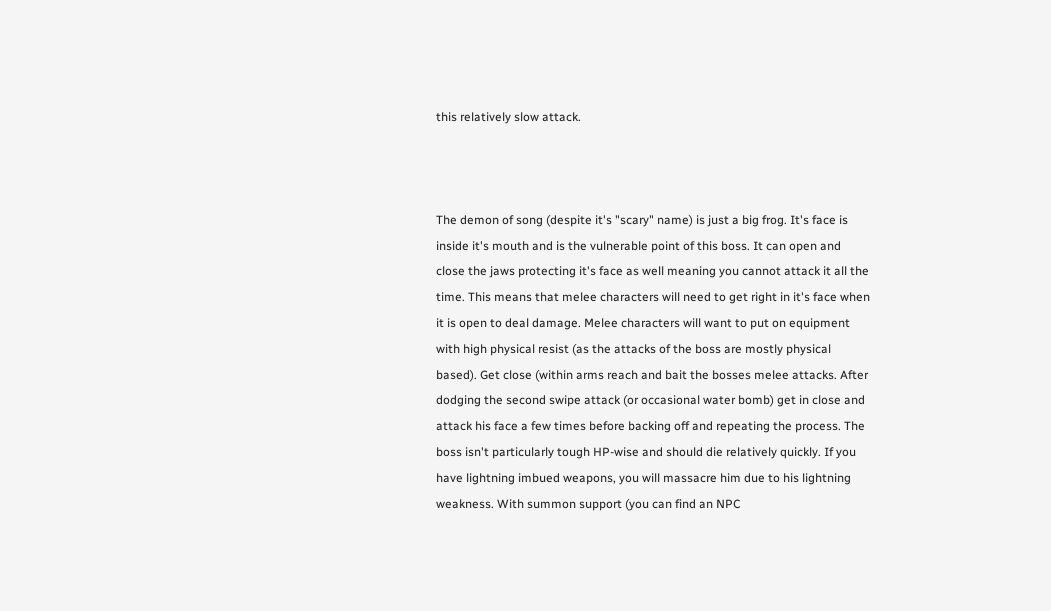this relatively slow attack.



The demon of song (despite it's "scary" name) is just a big frog. It's face is inside it's mouth and is the vulnerable point of this boss. It can open and close the jaws protecting it's face as well meaning you cannot attack it all the time. This means that melee characters will need to get right in it's face when it is open to deal damage. Melee characters will want to put on equipment with high physical resist (as the attacks of the boss are mostly physical based). Get close (within arms reach and bait the bosses melee attacks. After dodging the second swipe attack (or occasional water bomb) get in close and attack his face a few times before backing off and repeating the process. The boss isn't particularly tough HP-wise and should die relatively quickly. If you have lightning imbued weapons, you will massacre him due to his lightning weakness. With summon support (you can find an NPC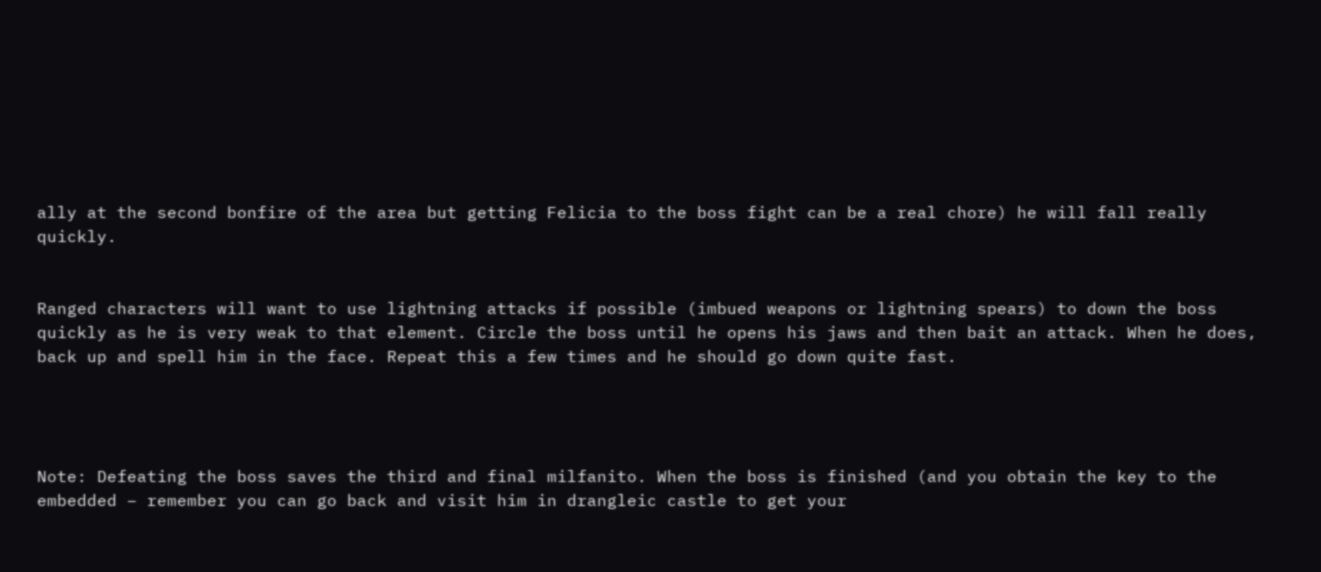ally at the second bonfire of the area but getting Felicia to the boss fight can be a real chore) he will fall really quickly.


Ranged characters will want to use lightning attacks if possible (imbued weapons or lightning spears) to down the boss quickly as he is very weak to that element. Circle the boss until he opens his jaws and then bait an attack. When he does, back up and spell him in the face. Repeat this a few times and he should go down quite fast.




Note: Defeating the boss saves the third and final milfanito. When the boss is finished (and you obtain the key to the embedded – remember you can go back and visit him in drangleic castle to get your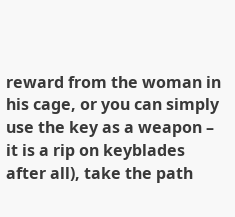reward from the woman in his cage, or you can simply use the key as a weapon – it is a rip on keyblades after all), take the path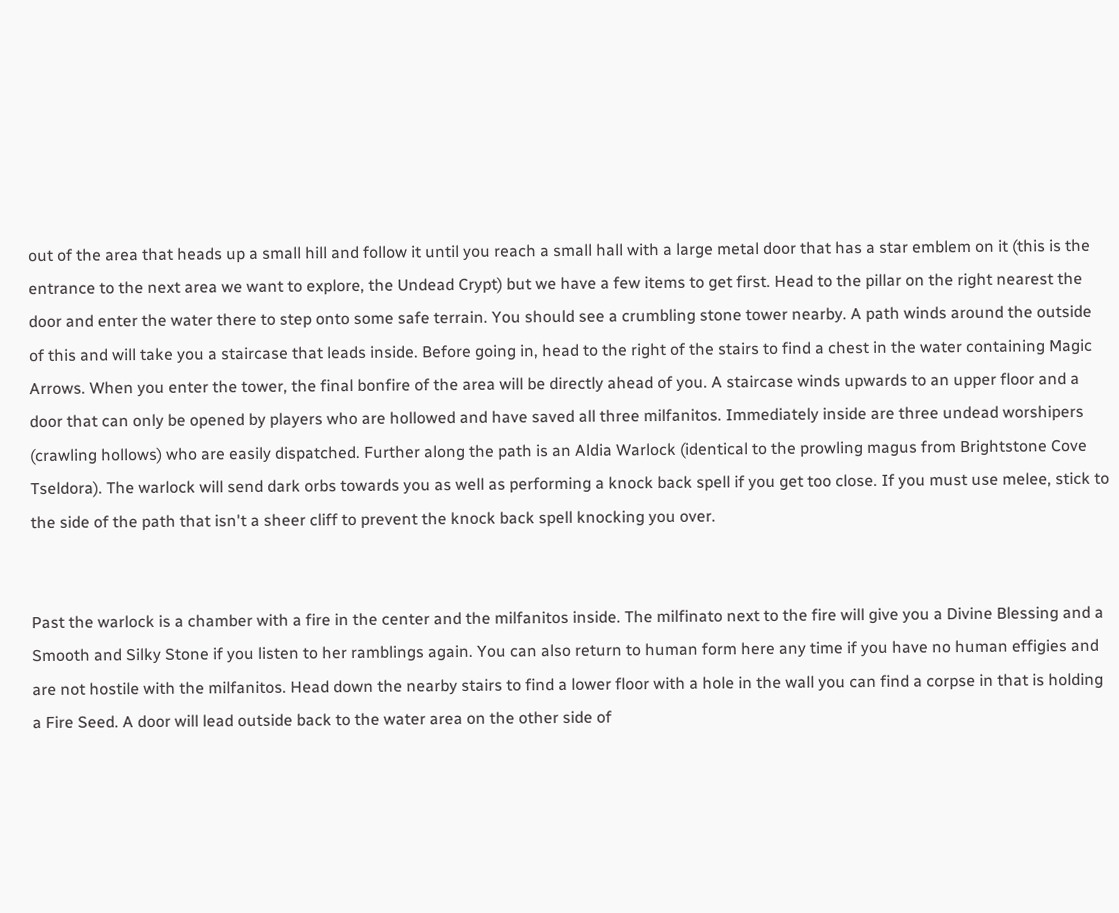out of the area that heads up a small hill and follow it until you reach a small hall with a large metal door that has a star emblem on it (this is the entrance to the next area we want to explore, the Undead Crypt) but we have a few items to get first. Head to the pillar on the right nearest the door and enter the water there to step onto some safe terrain. You should see a crumbling stone tower nearby. A path winds around the outside of this and will take you a staircase that leads inside. Before going in, head to the right of the stairs to find a chest in the water containing Magic Arrows. When you enter the tower, the final bonfire of the area will be directly ahead of you. A staircase winds upwards to an upper floor and a door that can only be opened by players who are hollowed and have saved all three milfanitos. Immediately inside are three undead worshipers (crawling hollows) who are easily dispatched. Further along the path is an Aldia Warlock (identical to the prowling magus from Brightstone Cove Tseldora). The warlock will send dark orbs towards you as well as performing a knock back spell if you get too close. If you must use melee, stick to the side of the path that isn't a sheer cliff to prevent the knock back spell knocking you over.


Past the warlock is a chamber with a fire in the center and the milfanitos inside. The milfinato next to the fire will give you a Divine Blessing and a Smooth and Silky Stone if you listen to her ramblings again. You can also return to human form here any time if you have no human effigies and are not hostile with the milfanitos. Head down the nearby stairs to find a lower floor with a hole in the wall you can find a corpse in that is holding a Fire Seed. A door will lead outside back to the water area on the other side of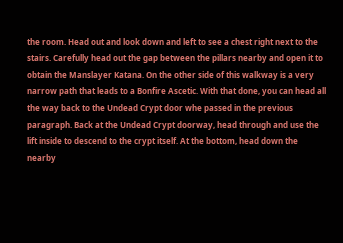the room. Head out and look down and left to see a chest right next to the stairs. Carefully head out the gap between the pillars nearby and open it to obtain the Manslayer Katana. On the other side of this walkway is a very narrow path that leads to a Bonfire Ascetic. With that done, you can head all the way back to the Undead Crypt door whe passed in the previous paragraph. Back at the Undead Crypt doorway, head through and use the lift inside to descend to the crypt itself. At the bottom, head down the nearby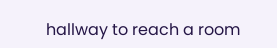hallway to reach a room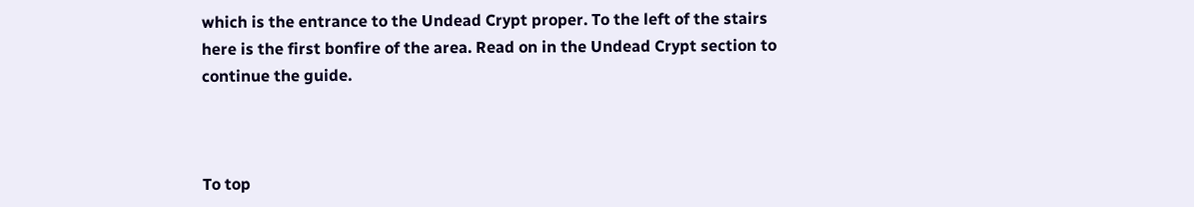which is the entrance to the Undead Crypt proper. To the left of the stairs here is the first bonfire of the area. Read on in the Undead Crypt section to continue the guide.



To top